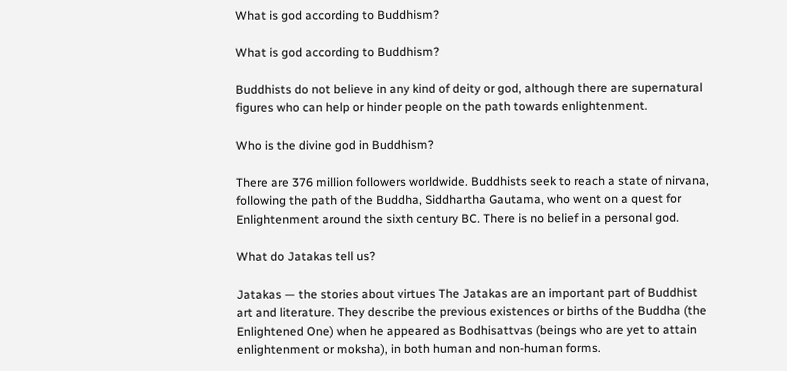What is god according to Buddhism?

What is god according to Buddhism?

Buddhists do not believe in any kind of deity or god, although there are supernatural figures who can help or hinder people on the path towards enlightenment.

Who is the divine god in Buddhism?

There are 376 million followers worldwide. Buddhists seek to reach a state of nirvana, following the path of the Buddha, Siddhartha Gautama, who went on a quest for Enlightenment around the sixth century BC. There is no belief in a personal god.

What do Jatakas tell us?

Jatakas — the stories about virtues The Jatakas are an important part of Buddhist art and literature. They describe the previous existences or births of the Buddha (the Enlightened One) when he appeared as Bodhisattvas (beings who are yet to attain enlightenment or moksha), in both human and non-human forms.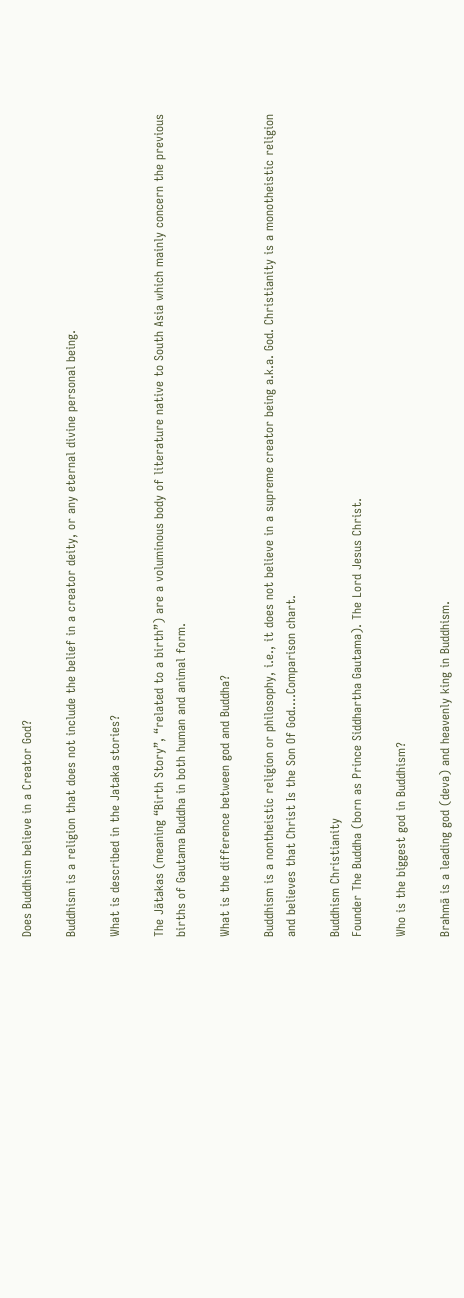Does Buddhism believe in a Creator God?

Buddhism is a religion that does not include the belief in a creator deity, or any eternal divine personal being.

What is described in the Jataka stories?

The Jātakas (meaning “Birth Story”, “related to a birth”) are a voluminous body of literature native to South Asia which mainly concern the previous births of Gautama Buddha in both human and animal form.

What is the difference between god and Buddha?

Buddhism is a nontheistic religion or philosophy, i.e., it does not believe in a supreme creator being a.k.a. God. Christianity is a monotheistic religion and believes that Christ Is the Son Of God….Comparison chart.

Buddhism Christianity
Founder The Buddha (born as Prince Siddhartha Gautama). The Lord Jesus Christ.

Who is the biggest god in Buddhism?

Brahmā is a leading god (deva) and heavenly king in Buddhism.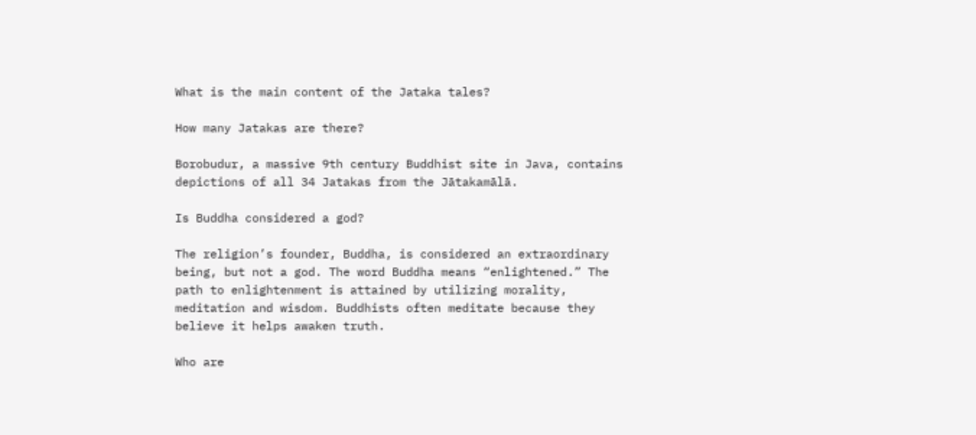What is the main content of the Jataka tales?

How many Jatakas are there?

Borobudur, a massive 9th century Buddhist site in Java, contains depictions of all 34 Jatakas from the Jātakamālā.

Is Buddha considered a god?

The religion’s founder, Buddha, is considered an extraordinary being, but not a god. The word Buddha means “enlightened.” The path to enlightenment is attained by utilizing morality, meditation and wisdom. Buddhists often meditate because they believe it helps awaken truth.

Who are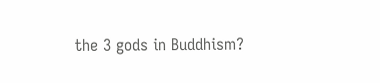the 3 gods in Buddhism?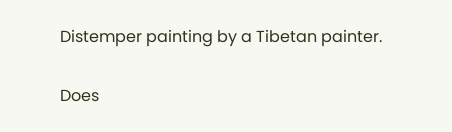Distemper painting by a Tibetan painter.

Does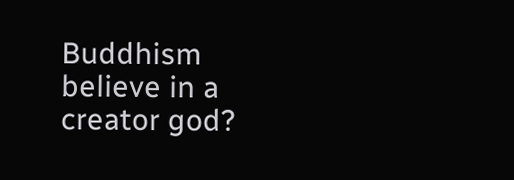Buddhism believe in a creator god?